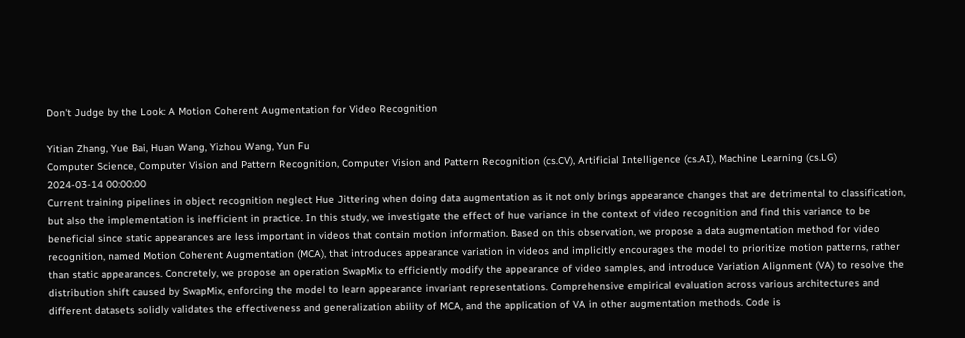Don't Judge by the Look: A Motion Coherent Augmentation for Video Recognition

Yitian Zhang, Yue Bai, Huan Wang, Yizhou Wang, Yun Fu
Computer Science, Computer Vision and Pattern Recognition, Computer Vision and Pattern Recognition (cs.CV), Artificial Intelligence (cs.AI), Machine Learning (cs.LG)
2024-03-14 00:00:00
Current training pipelines in object recognition neglect Hue Jittering when doing data augmentation as it not only brings appearance changes that are detrimental to classification, but also the implementation is inefficient in practice. In this study, we investigate the effect of hue variance in the context of video recognition and find this variance to be beneficial since static appearances are less important in videos that contain motion information. Based on this observation, we propose a data augmentation method for video recognition, named Motion Coherent Augmentation (MCA), that introduces appearance variation in videos and implicitly encourages the model to prioritize motion patterns, rather than static appearances. Concretely, we propose an operation SwapMix to efficiently modify the appearance of video samples, and introduce Variation Alignment (VA) to resolve the distribution shift caused by SwapMix, enforcing the model to learn appearance invariant representations. Comprehensive empirical evaluation across various architectures and different datasets solidly validates the effectiveness and generalization ability of MCA, and the application of VA in other augmentation methods. Code is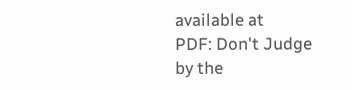available at
PDF: Don't Judge by the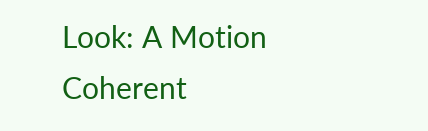Look: A Motion Coherent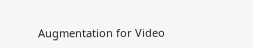Augmentation for Video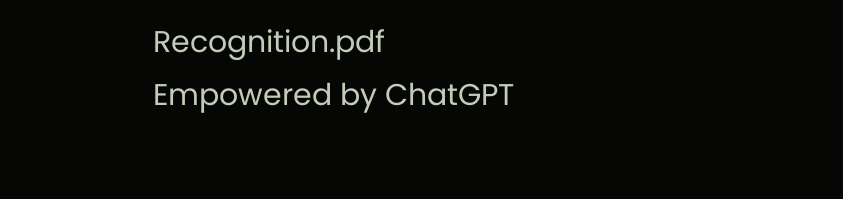Recognition.pdf
Empowered by ChatGPT